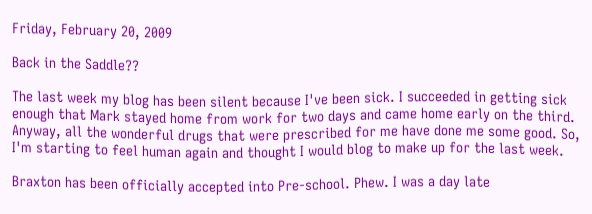Friday, February 20, 2009

Back in the Saddle??

The last week my blog has been silent because I've been sick. I succeeded in getting sick enough that Mark stayed home from work for two days and came home early on the third. Anyway, all the wonderful drugs that were prescribed for me have done me some good. So, I'm starting to feel human again and thought I would blog to make up for the last week.

Braxton has been officially accepted into Pre-school. Phew. I was a day late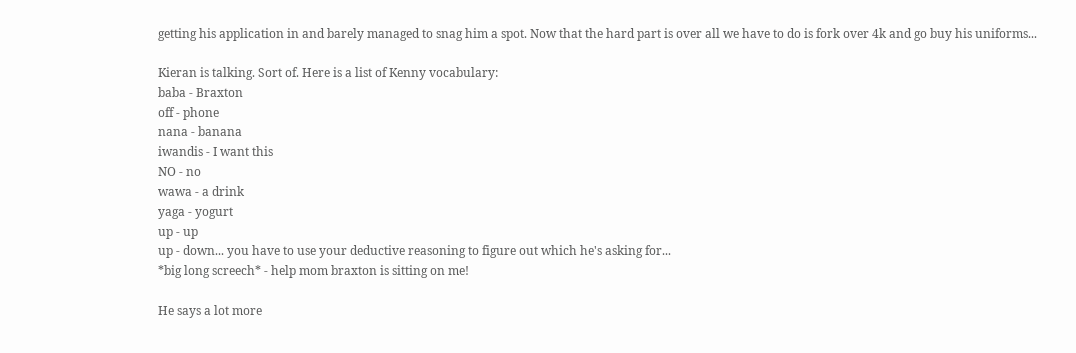getting his application in and barely managed to snag him a spot. Now that the hard part is over all we have to do is fork over 4k and go buy his uniforms...

Kieran is talking. Sort of. Here is a list of Kenny vocabulary:
baba - Braxton
off - phone
nana - banana
iwandis - I want this
NO - no
wawa - a drink
yaga - yogurt
up - up
up - down... you have to use your deductive reasoning to figure out which he's asking for...
*big long screech* - help mom braxton is sitting on me!

He says a lot more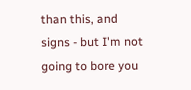than this, and signs - but I'm not going to bore you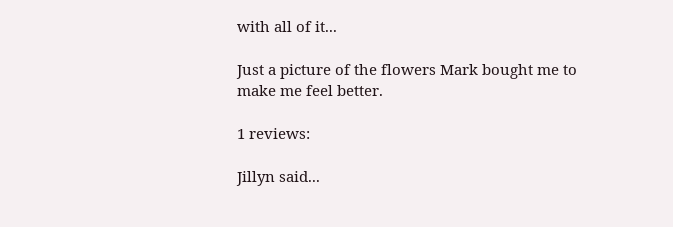with all of it...

Just a picture of the flowers Mark bought me to make me feel better.

1 reviews:

Jillyn said...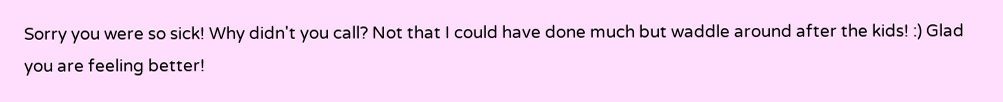Sorry you were so sick! Why didn't you call? Not that I could have done much but waddle around after the kids! :) Glad you are feeling better!